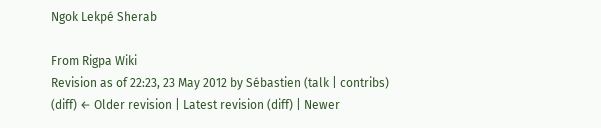Ngok Lekpé Sherab

From Rigpa Wiki
Revision as of 22:23, 23 May 2012 by Sébastien (talk | contribs)
(diff) ← Older revision | Latest revision (diff) | Newer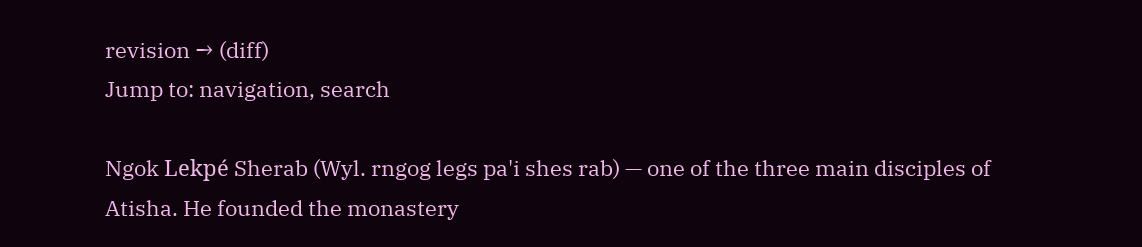revision → (diff)
Jump to: navigation, search

Ngok Lekpé Sherab (Wyl. rngog legs pa'i shes rab) — one of the three main disciples of Atisha. He founded the monastery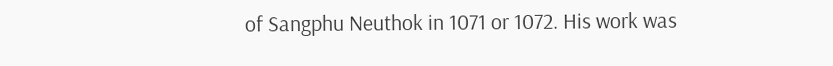of Sangphu Neuthok in 1071 or 1072. His work was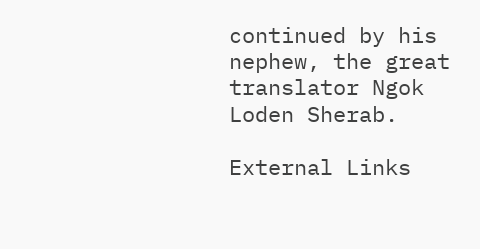continued by his nephew, the great translator Ngok Loden Sherab.

External Links